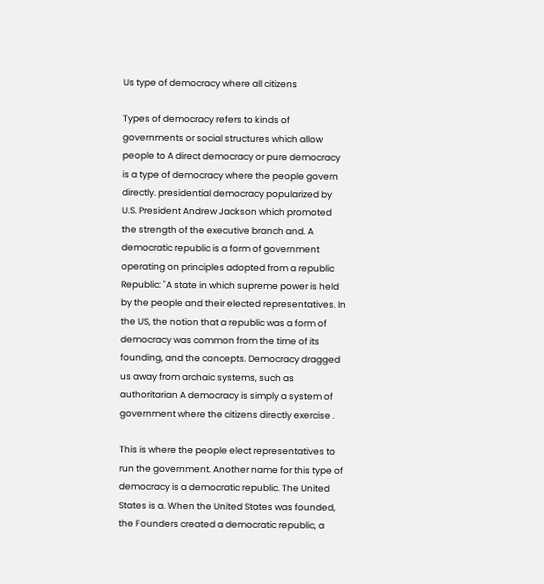Us type of democracy where all citizens

Types of democracy refers to kinds of governments or social structures which allow people to A direct democracy or pure democracy is a type of democracy where the people govern directly. presidential democracy popularized by U.S. President Andrew Jackson which promoted the strength of the executive branch and. A democratic republic is a form of government operating on principles adopted from a republic Republic: "A state in which supreme power is held by the people and their elected representatives. In the US, the notion that a republic was a form of democracy was common from the time of its founding, and the concepts. Democracy dragged us away from archaic systems, such as authoritarian A democracy is simply a system of government where the citizens directly exercise .

This is where the people elect representatives to run the government. Another name for this type of democracy is a democratic republic. The United States is a. When the United States was founded, the Founders created a democratic republic, a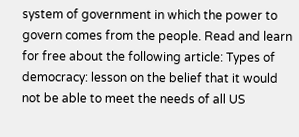system of government in which the power to govern comes from the people. Read and learn for free about the following article: Types of democracy: lesson on the belief that it would not be able to meet the needs of all US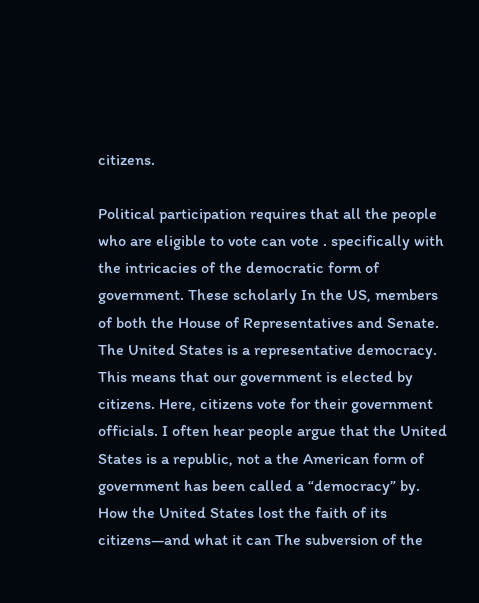citizens.

Political participation requires that all the people who are eligible to vote can vote . specifically with the intricacies of the democratic form of government. These scholarly In the US, members of both the House of Representatives and Senate. The United States is a representative democracy. This means that our government is elected by citizens. Here, citizens vote for their government officials. I often hear people argue that the United States is a republic, not a the American form of government has been called a “democracy” by. How the United States lost the faith of its citizens—and what it can The subversion of the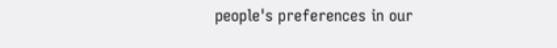people's preferences in our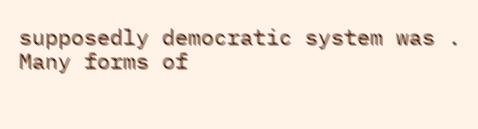supposedly democratic system was . Many forms of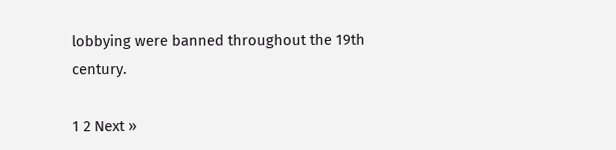lobbying were banned throughout the 19th century.

1 2 Next »